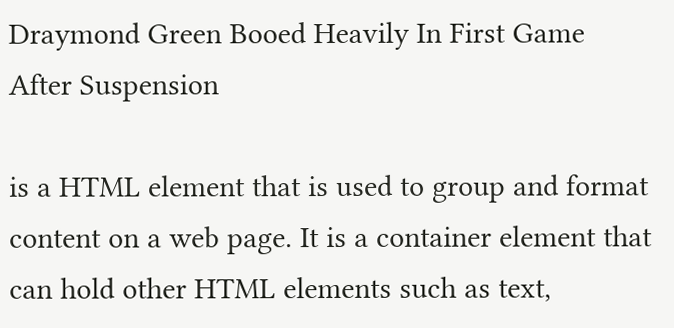Draymond Green Booed Heavily In First Game After Suspension

is a HTML element that is used to group and format content on a web page. It is a container element that can hold other HTML elements such as text,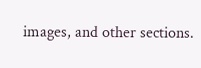images, and other sections.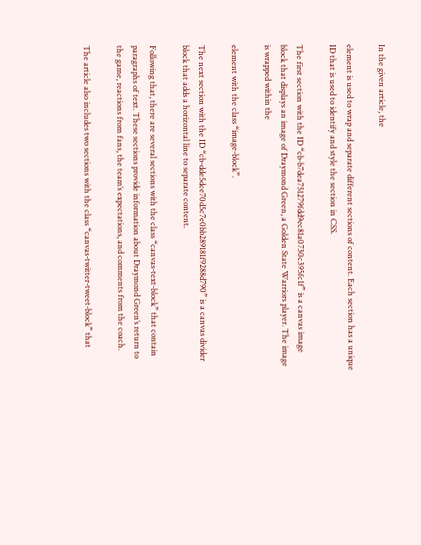In the given article, the

element is used to wrap and separate different sections of content. Each section has a unique ID that is used to identify and style the section in CSS.

The first section with the ID “cb-b7dea751279fdd9ec81a0730c395fc1f” is a canvas image block that displays an image of Draymond Green, a Golden State Warriors player. The image is wrapped within the

element with the class “image-block”.

The next section with the ID “cb-dde5dce70d5c7e0bb289181f9288d790” is a canvas divider block that adds a horizontal line to separate content.

Following that, there are several sections with the class “canvas-text-block” that contain paragraphs of text. These sections provide information about Draymond Green’s return to the game, reactions from fans, the team’s expectations, and comments from the coach.

The article also includes two sections with the class “canvas-twitter-tweet-block” that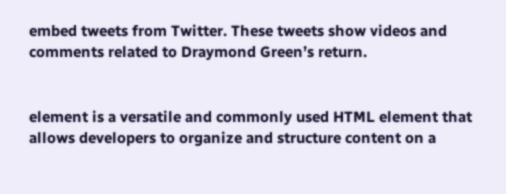embed tweets from Twitter. These tweets show videos and comments related to Draymond Green’s return.


element is a versatile and commonly used HTML element that allows developers to organize and structure content on a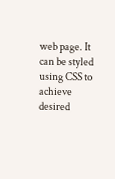web page. It can be styled using CSS to achieve desired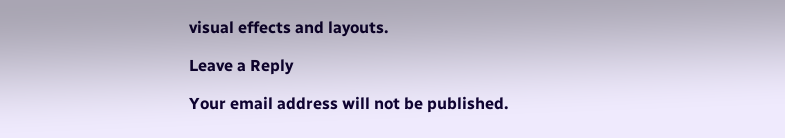visual effects and layouts.

Leave a Reply

Your email address will not be published.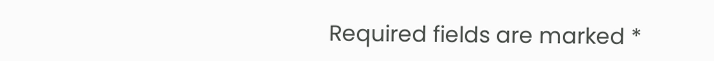Required fields are marked *